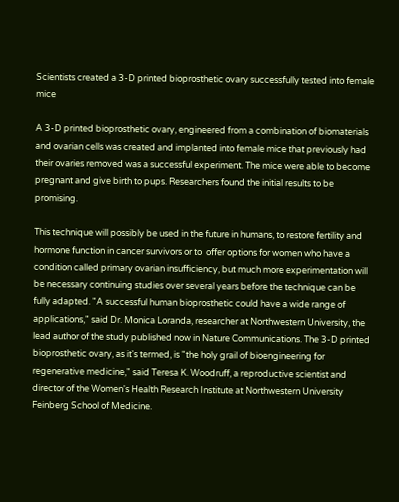Scientists created a 3-D printed bioprosthetic ovary successfully tested into female mice

A 3-D printed bioprosthetic ovary, engineered from a combination of biomaterials and ovarian cells was created and implanted into female mice that previously had their ovaries removed was a successful experiment. The mice were able to become pregnant and give birth to pups. Researchers found the initial results to be promising.

This technique will possibly be used in the future in humans, to restore fertility and hormone function in cancer survivors or to  offer options for women who have a condition called primary ovarian insufficiency, but much more experimentation will be necessary continuing studies over several years before the technique can be fully adapted. "A successful human bioprosthetic could have a wide range of applications," said Dr. Monica Loranda, researcher at Northwestern University, the lead author of the study published now in Nature Communications. The 3-D printed bioprosthetic ovary, as it's termed, is "the holy grail of bioengineering for regenerative medicine," said Teresa K. Woodruff, a reproductive scientist and director of the Women's Health Research Institute at Northwestern University Feinberg School of Medicine.